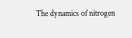The dynamics of nitrogen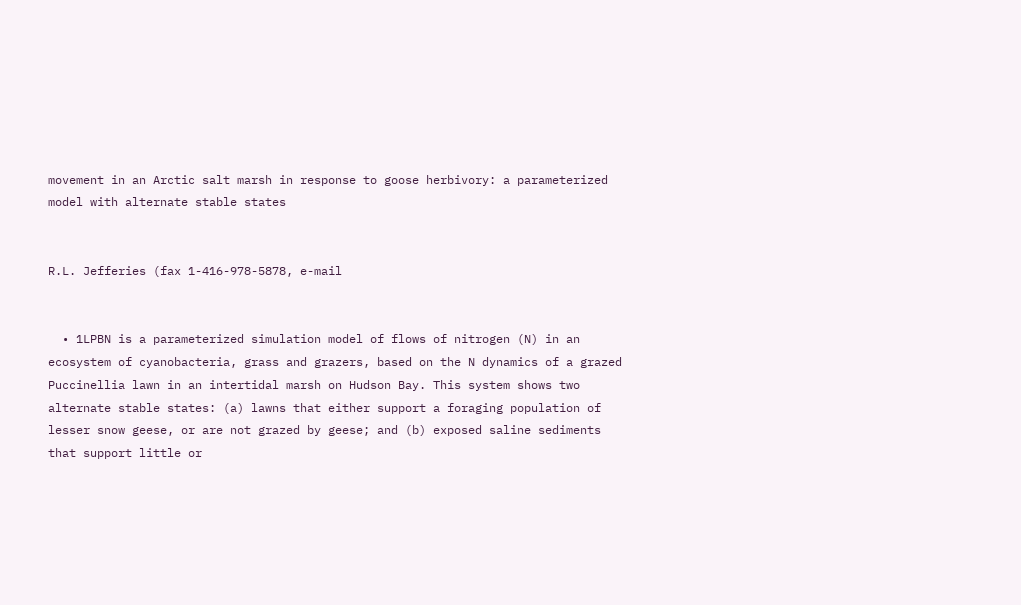movement in an Arctic salt marsh in response to goose herbivory: a parameterized model with alternate stable states


R.L. Jefferies (fax 1-416-978-5878, e-mail


  • 1LPBN is a parameterized simulation model of flows of nitrogen (N) in an ecosystem of cyanobacteria, grass and grazers, based on the N dynamics of a grazed Puccinellia lawn in an intertidal marsh on Hudson Bay. This system shows two alternate stable states: (a) lawns that either support a foraging population of lesser snow geese, or are not grazed by geese; and (b) exposed saline sediments that support little or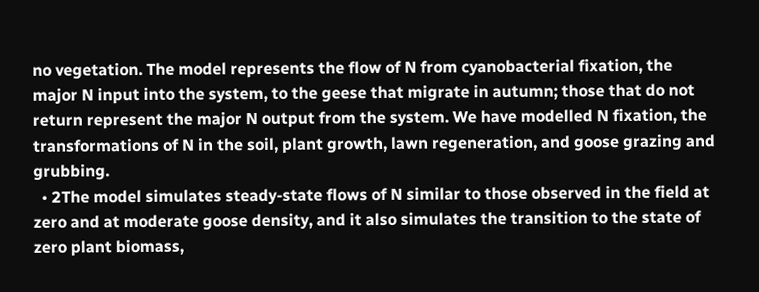no vegetation. The model represents the flow of N from cyanobacterial fixation, the major N input into the system, to the geese that migrate in autumn; those that do not return represent the major N output from the system. We have modelled N fixation, the transformations of N in the soil, plant growth, lawn regeneration, and goose grazing and grubbing.
  • 2The model simulates steady-state flows of N similar to those observed in the field at zero and at moderate goose density, and it also simulates the transition to the state of zero plant biomass,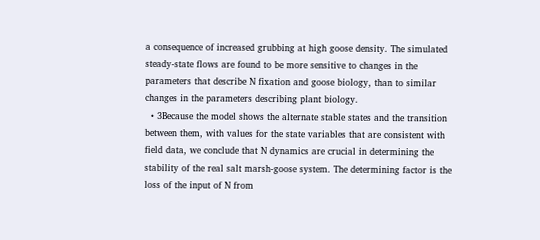a consequence of increased grubbing at high goose density. The simulated steady-state flows are found to be more sensitive to changes in the parameters that describe N fixation and goose biology, than to similar changes in the parameters describing plant biology.
  • 3Because the model shows the alternate stable states and the transition between them, with values for the state variables that are consistent with field data, we conclude that N dynamics are crucial in determining the stability of the real salt marsh-goose system. The determining factor is the loss of the input of N from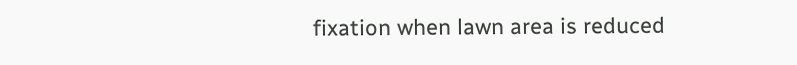fixation when lawn area is reduced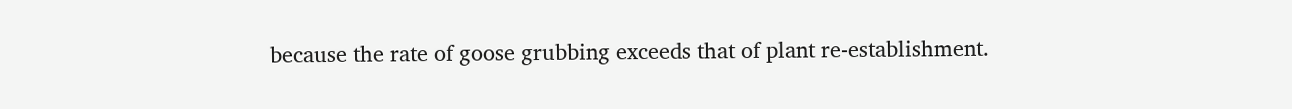because the rate of goose grubbing exceeds that of plant re-establishment.